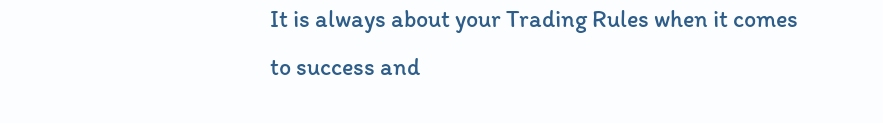It is always about your Trading Rules when it comes to success and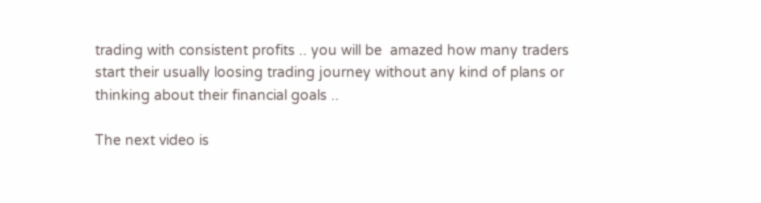trading with consistent profits .. you will be  amazed how many traders start their usually loosing trading journey without any kind of plans or thinking about their financial goals ..

The next video is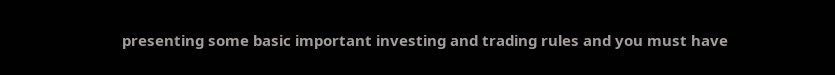presenting some basic important investing and trading rules and you must have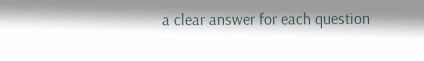a clear answer for each question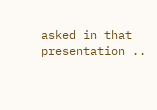asked in that presentation ..